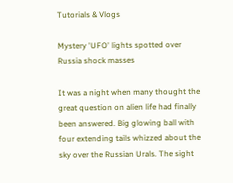Tutorials & Vlogs

Mystery 'UFO' lights spotted over Russia shock masses

It was a night when many thought the great question on alien life had finally been answered. Big glowing ball with four extending tails whizzed about the sky over the Russian Urals. The sight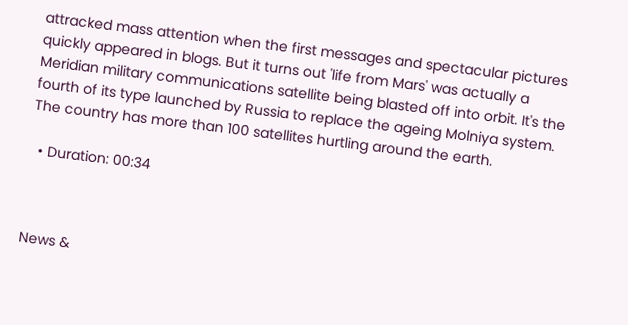attracked mass attention when the first messages and spectacular pictures quickly appeared in blogs. But it turns out 'life from Mars' was actually a Meridian military communications satellite being blasted off into orbit. It's the fourth of its type launched by Russia to replace the ageing Molniya system. The country has more than 100 satellites hurtling around the earth.

  • Duration: 00:34



News &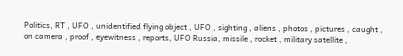Politics, RT , UFO , unidentified flying object , UFO , sighting , aliens , photos , pictures , caught , on camera , proof , eyewitness , reports, UFO Russia, missile , rocket , military satellite ,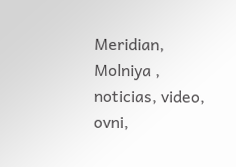Meridian, Molniya , noticias, video, ovni,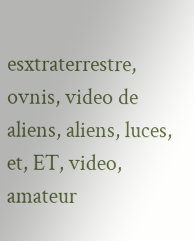esxtraterrestre, ovnis, video de aliens, aliens, luces, et, ET, video, amateur